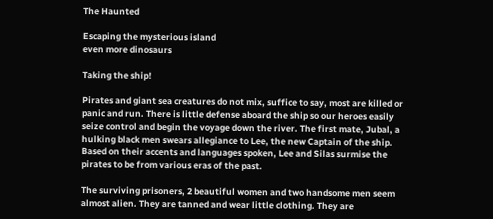The Haunted

Escaping the mysterious island
even more dinosaurs

Taking the ship!

Pirates and giant sea creatures do not mix, suffice to say, most are killed or panic and run. There is little defense aboard the ship so our heroes easily seize control and begin the voyage down the river. The first mate, Jubal, a hulking black men swears allegiance to Lee, the new Captain of the ship. Based on their accents and languages spoken, Lee and Silas surmise the pirates to be from various eras of the past.

The surviving prisoners, 2 beautiful women and two handsome men seem almost alien. They are tanned and wear little clothing. They are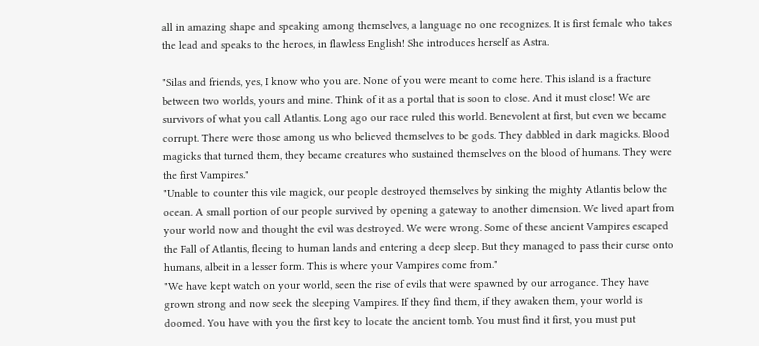all in amazing shape and speaking among themselves, a language no one recognizes. It is first female who takes the lead and speaks to the heroes, in flawless English! She introduces herself as Astra.

"Silas and friends, yes, I know who you are. None of you were meant to come here. This island is a fracture between two worlds, yours and mine. Think of it as a portal that is soon to close. And it must close! We are survivors of what you call Atlantis. Long ago our race ruled this world. Benevolent at first, but even we became corrupt. There were those among us who believed themselves to be gods. They dabbled in dark magicks. Blood magicks that turned them, they became creatures who sustained themselves on the blood of humans. They were the first Vampires."
"Unable to counter this vile magick, our people destroyed themselves by sinking the mighty Atlantis below the ocean. A small portion of our people survived by opening a gateway to another dimension. We lived apart from your world now and thought the evil was destroyed. We were wrong. Some of these ancient Vampires escaped the Fall of Atlantis, fleeing to human lands and entering a deep sleep. But they managed to pass their curse onto humans, albeit in a lesser form. This is where your Vampires come from."
"We have kept watch on your world, seen the rise of evils that were spawned by our arrogance. They have grown strong and now seek the sleeping Vampires. If they find them, if they awaken them, your world is doomed. You have with you the first key to locate the ancient tomb. You must find it first, you must put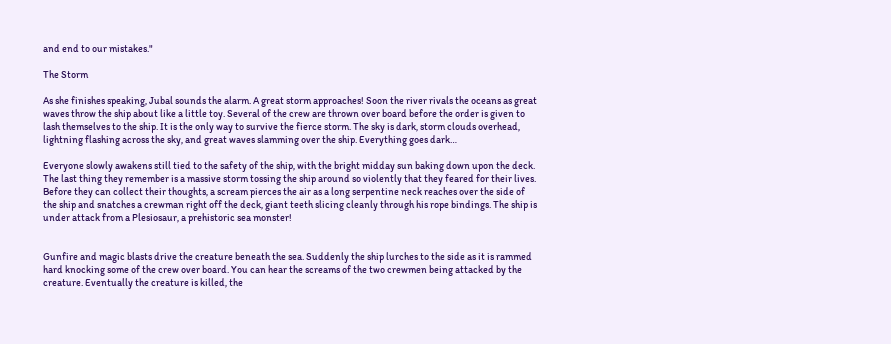and end to our mistakes."

The Storm

As she finishes speaking, Jubal sounds the alarm. A great storm approaches! Soon the river rivals the oceans as great waves throw the ship about like a little toy. Several of the crew are thrown over board before the order is given to lash themselves to the ship. It is the only way to survive the fierce storm. The sky is dark, storm clouds overhead, lightning flashing across the sky, and great waves slamming over the ship. Everything goes dark…

Everyone slowly awakens still tied to the safety of the ship, with the bright midday sun baking down upon the deck. The last thing they remember is a massive storm tossing the ship around so violently that they feared for their lives. Before they can collect their thoughts, a scream pierces the air as a long serpentine neck reaches over the side of the ship and snatches a crewman right off the deck, giant teeth slicing cleanly through his rope bindings. The ship is under attack from a Plesiosaur, a prehistoric sea monster!


Gunfire and magic blasts drive the creature beneath the sea. Suddenly the ship lurches to the side as it is rammed hard knocking some of the crew over board. You can hear the screams of the two crewmen being attacked by the creature. Eventually the creature is killed, the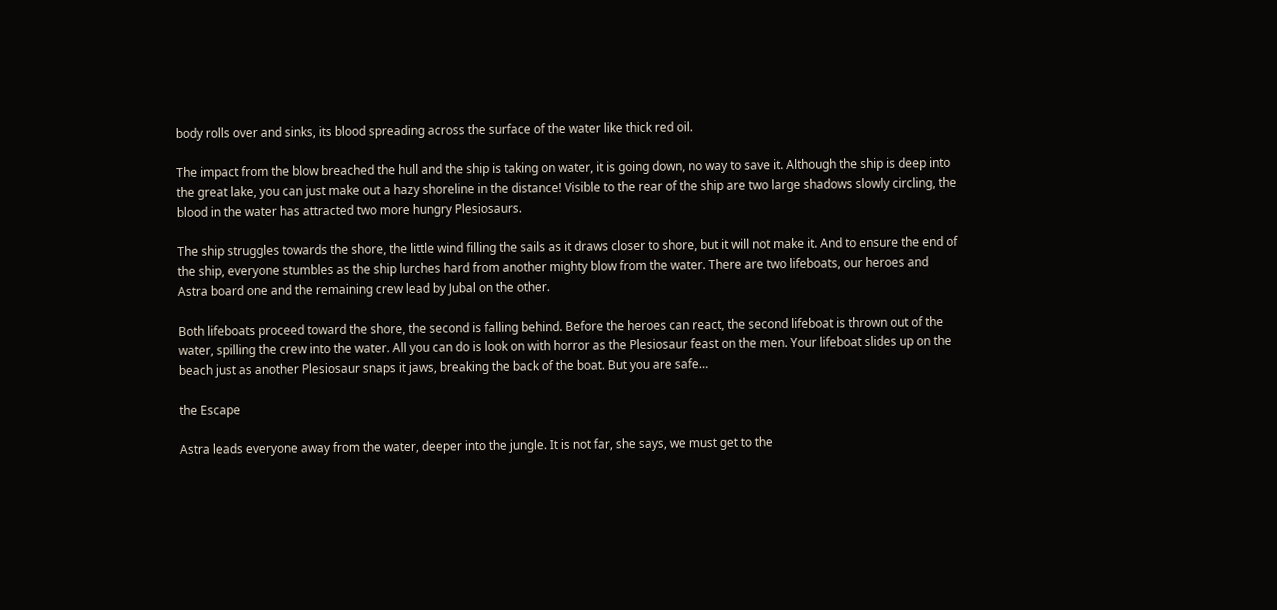body rolls over and sinks, its blood spreading across the surface of the water like thick red oil.

The impact from the blow breached the hull and the ship is taking on water, it is going down, no way to save it. Although the ship is deep into the great lake, you can just make out a hazy shoreline in the distance! Visible to the rear of the ship are two large shadows slowly circling, the blood in the water has attracted two more hungry Plesiosaurs.

The ship struggles towards the shore, the little wind filling the sails as it draws closer to shore, but it will not make it. And to ensure the end of the ship, everyone stumbles as the ship lurches hard from another mighty blow from the water. There are two lifeboats, our heroes and Astra board one and the remaining crew lead by Jubal on the other.

Both lifeboats proceed toward the shore, the second is falling behind. Before the heroes can react, the second lifeboat is thrown out of the water, spilling the crew into the water. All you can do is look on with horror as the Plesiosaur feast on the men. Your lifeboat slides up on the beach just as another Plesiosaur snaps it jaws, breaking the back of the boat. But you are safe…

the Escape

Astra leads everyone away from the water, deeper into the jungle. It is not far, she says, we must get to the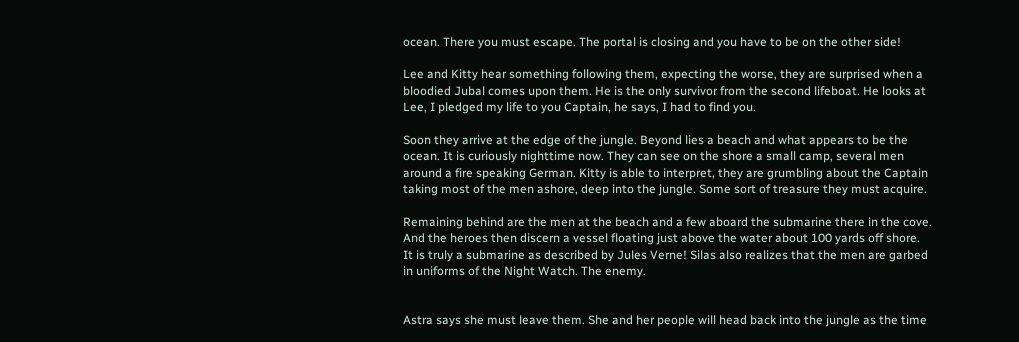ocean. There you must escape. The portal is closing and you have to be on the other side!

Lee and Kitty hear something following them, expecting the worse, they are surprised when a bloodied Jubal comes upon them. He is the only survivor from the second lifeboat. He looks at Lee, I pledged my life to you Captain, he says, I had to find you.

Soon they arrive at the edge of the jungle. Beyond lies a beach and what appears to be the ocean. It is curiously nighttime now. They can see on the shore a small camp, several men around a fire speaking German. Kitty is able to interpret, they are grumbling about the Captain taking most of the men ashore, deep into the jungle. Some sort of treasure they must acquire.

Remaining behind are the men at the beach and a few aboard the submarine there in the cove. And the heroes then discern a vessel floating just above the water about 100 yards off shore. It is truly a submarine as described by Jules Verne! Silas also realizes that the men are garbed in uniforms of the Night Watch. The enemy.


Astra says she must leave them. She and her people will head back into the jungle as the time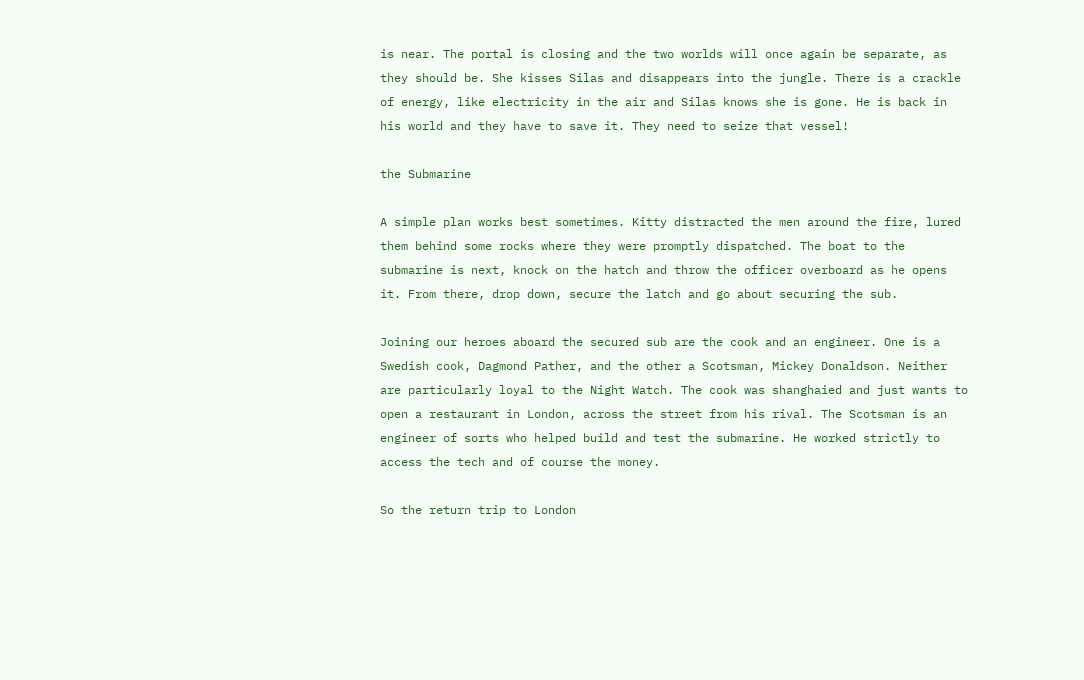is near. The portal is closing and the two worlds will once again be separate, as they should be. She kisses Silas and disappears into the jungle. There is a crackle of energy, like electricity in the air and Silas knows she is gone. He is back in his world and they have to save it. They need to seize that vessel!

the Submarine

A simple plan works best sometimes. Kitty distracted the men around the fire, lured them behind some rocks where they were promptly dispatched. The boat to the submarine is next, knock on the hatch and throw the officer overboard as he opens it. From there, drop down, secure the latch and go about securing the sub.

Joining our heroes aboard the secured sub are the cook and an engineer. One is a Swedish cook, Dagmond Pather, and the other a Scotsman, Mickey Donaldson. Neither are particularly loyal to the Night Watch. The cook was shanghaied and just wants to open a restaurant in London, across the street from his rival. The Scotsman is an engineer of sorts who helped build and test the submarine. He worked strictly to access the tech and of course the money.

So the return trip to London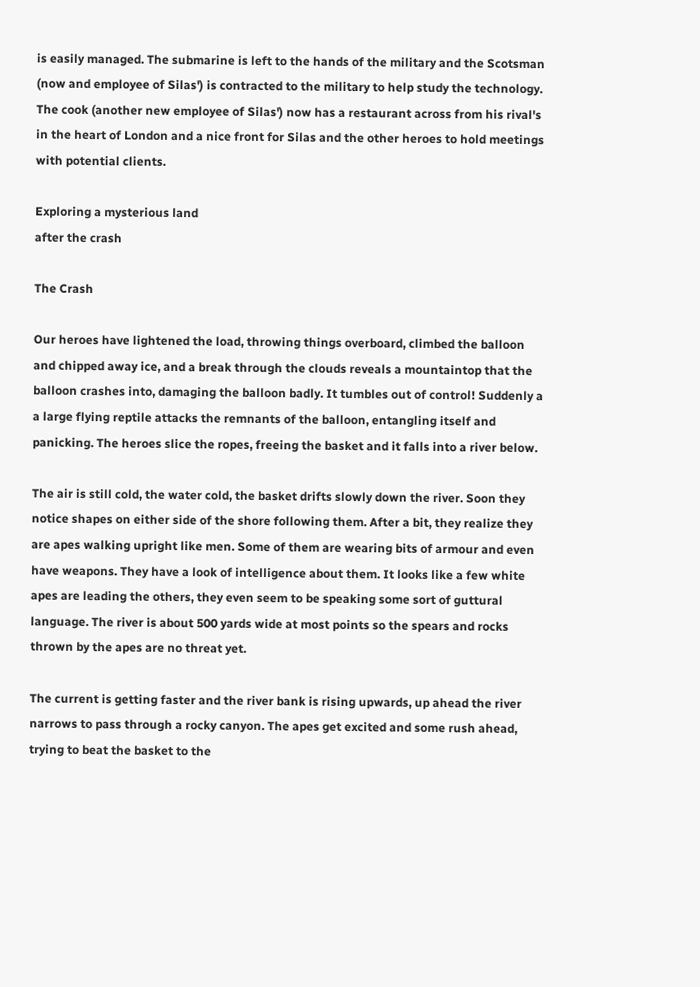is easily managed. The submarine is left to the hands of the military and the Scotsman (now and employee of Silas') is contracted to the military to help study the technology. The cook (another new employee of Silas') now has a restaurant across from his rival's in the heart of London and a nice front for Silas and the other heroes to hold meetings with potential clients.

Exploring a mysterious land
after the crash

The Crash

Our heroes have lightened the load, throwing things overboard, climbed the balloon and chipped away ice, and a break through the clouds reveals a mountaintop that the balloon crashes into, damaging the balloon badly. It tumbles out of control! Suddenly a a large flying reptile attacks the remnants of the balloon, entangling itself and panicking. The heroes slice the ropes, freeing the basket and it falls into a river below.

The air is still cold, the water cold, the basket drifts slowly down the river. Soon they notice shapes on either side of the shore following them. After a bit, they realize they are apes walking upright like men. Some of them are wearing bits of armour and even have weapons. They have a look of intelligence about them. It looks like a few white apes are leading the others, they even seem to be speaking some sort of guttural language. The river is about 500 yards wide at most points so the spears and rocks thrown by the apes are no threat yet.

The current is getting faster and the river bank is rising upwards, up ahead the river narrows to pass through a rocky canyon. The apes get excited and some rush ahead, trying to beat the basket to the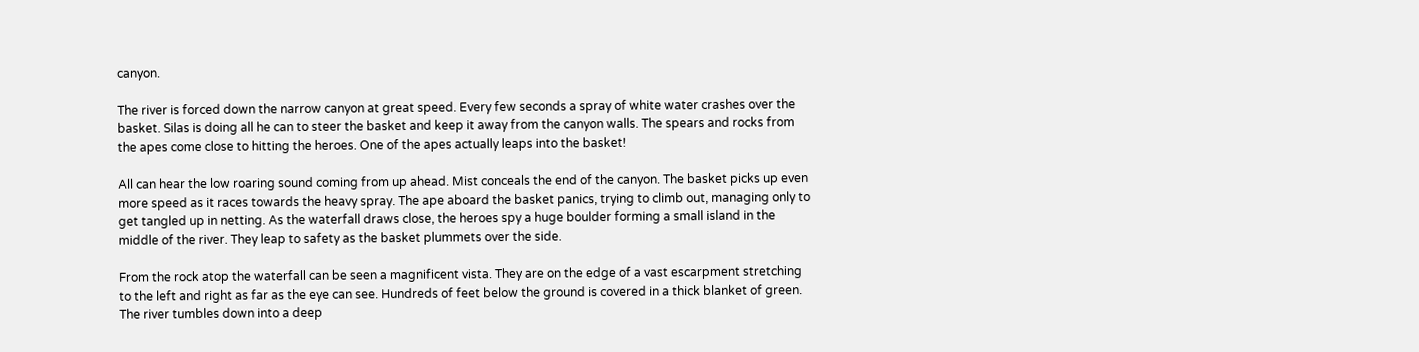canyon.

The river is forced down the narrow canyon at great speed. Every few seconds a spray of white water crashes over the basket. Silas is doing all he can to steer the basket and keep it away from the canyon walls. The spears and rocks from the apes come close to hitting the heroes. One of the apes actually leaps into the basket!

All can hear the low roaring sound coming from up ahead. Mist conceals the end of the canyon. The basket picks up even more speed as it races towards the heavy spray. The ape aboard the basket panics, trying to climb out, managing only to get tangled up in netting. As the waterfall draws close, the heroes spy a huge boulder forming a small island in the middle of the river. They leap to safety as the basket plummets over the side.

From the rock atop the waterfall can be seen a magnificent vista. They are on the edge of a vast escarpment stretching to the left and right as far as the eye can see. Hundreds of feet below the ground is covered in a thick blanket of green. The river tumbles down into a deep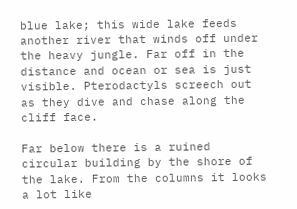blue lake; this wide lake feeds another river that winds off under the heavy jungle. Far off in the distance and ocean or sea is just visible. Pterodactyls screech out as they dive and chase along the cliff face.

Far below there is a ruined circular building by the shore of the lake. From the columns it looks a lot like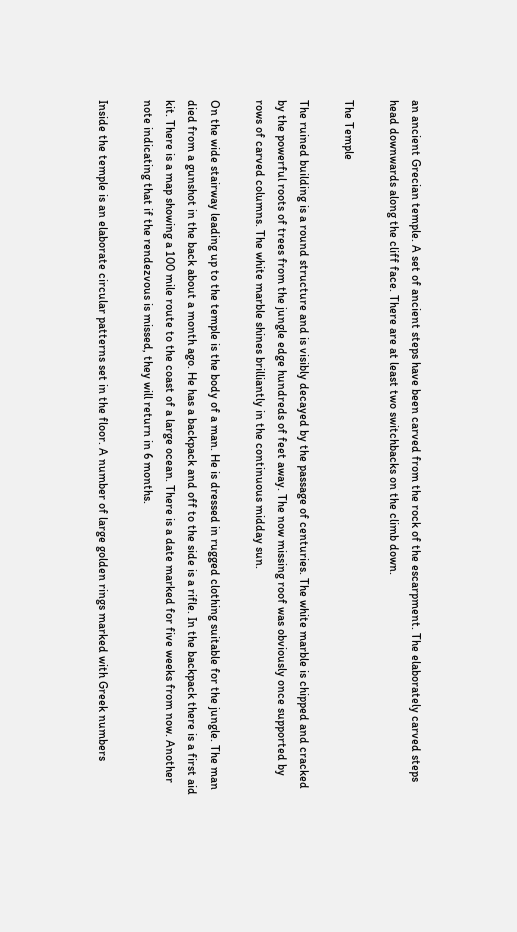an ancient Grecian temple. A set of ancient steps have been carved from the rock of the escarpment. The elaborately carved steps head downwards along the cliff face. There are at least two switchbacks on the climb down.

The Temple

The ruined building is a round structure and is visibly decayed by the passage of centuries. The white marble is chipped and cracked by the powerful roots of trees from the jungle edge hundreds of feet away. The now missing roof was obviously once supported by rows of carved columns. The white marble shines brilliantly in the continuous midday sun.

On the wide stairway leading up to the temple is the body of a man. He is dressed in rugged clothing suitable for the jungle. The man died from a gunshot in the back about a month ago. He has a backpack and off to the side is a rifle. In the backpack there is a first aid kit. There is a map showing a 100 mile route to the coast of a large ocean. There is a date marked for five weeks from now. Another note indicating that if the rendezvous is missed, they will return in 6 months.

Inside the temple is an elaborate circular patterns set in the floor. A number of large golden rings marked with Greek numbers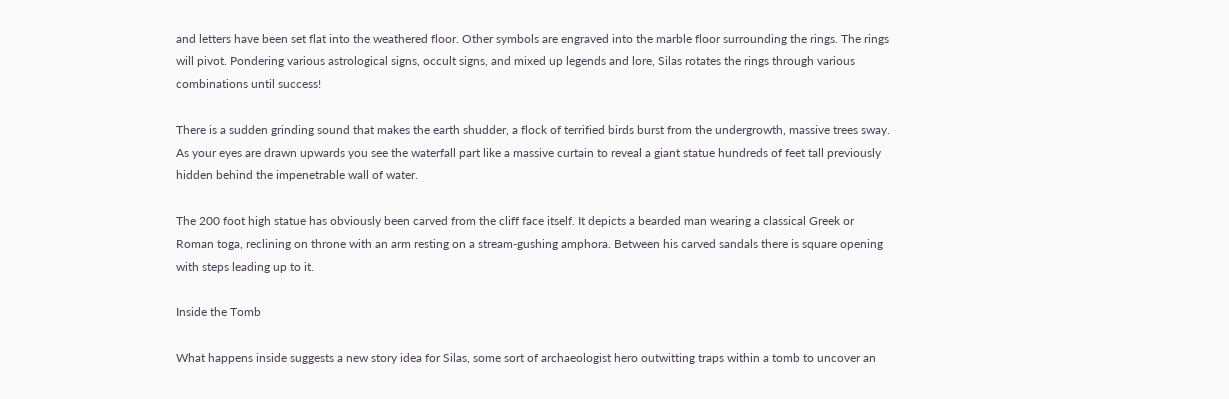and letters have been set flat into the weathered floor. Other symbols are engraved into the marble floor surrounding the rings. The rings will pivot. Pondering various astrological signs, occult signs, and mixed up legends and lore, Silas rotates the rings through various combinations until success!

There is a sudden grinding sound that makes the earth shudder, a flock of terrified birds burst from the undergrowth, massive trees sway. As your eyes are drawn upwards you see the waterfall part like a massive curtain to reveal a giant statue hundreds of feet tall previously hidden behind the impenetrable wall of water.

The 200 foot high statue has obviously been carved from the cliff face itself. It depicts a bearded man wearing a classical Greek or Roman toga, reclining on throne with an arm resting on a stream-gushing amphora. Between his carved sandals there is square opening with steps leading up to it.

Inside the Tomb

What happens inside suggests a new story idea for Silas, some sort of archaeologist hero outwitting traps within a tomb to uncover an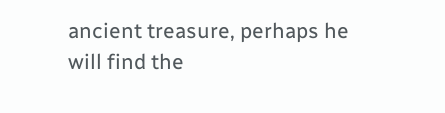ancient treasure, perhaps he will find the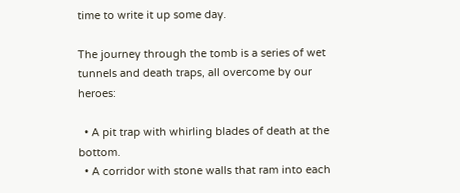time to write it up some day.

The journey through the tomb is a series of wet tunnels and death traps, all overcome by our heroes:

  • A pit trap with whirling blades of death at the bottom.
  • A corridor with stone walls that ram into each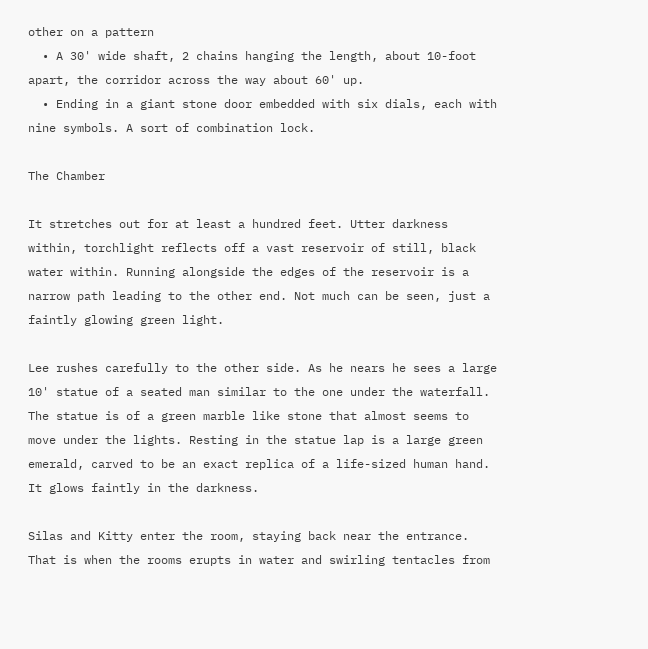other on a pattern
  • A 30' wide shaft, 2 chains hanging the length, about 10-foot apart, the corridor across the way about 60' up.
  • Ending in a giant stone door embedded with six dials, each with nine symbols. A sort of combination lock.

The Chamber

It stretches out for at least a hundred feet. Utter darkness within, torchlight reflects off a vast reservoir of still, black water within. Running alongside the edges of the reservoir is a narrow path leading to the other end. Not much can be seen, just a faintly glowing green light.

Lee rushes carefully to the other side. As he nears he sees a large 10' statue of a seated man similar to the one under the waterfall. The statue is of a green marble like stone that almost seems to move under the lights. Resting in the statue lap is a large green emerald, carved to be an exact replica of a life-sized human hand. It glows faintly in the darkness.

Silas and Kitty enter the room, staying back near the entrance. That is when the rooms erupts in water and swirling tentacles from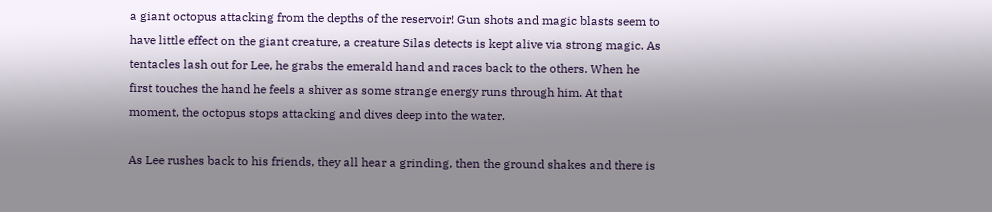a giant octopus attacking from the depths of the reservoir! Gun shots and magic blasts seem to have little effect on the giant creature, a creature Silas detects is kept alive via strong magic. As tentacles lash out for Lee, he grabs the emerald hand and races back to the others. When he first touches the hand he feels a shiver as some strange energy runs through him. At that moment, the octopus stops attacking and dives deep into the water.

As Lee rushes back to his friends, they all hear a grinding, then the ground shakes and there is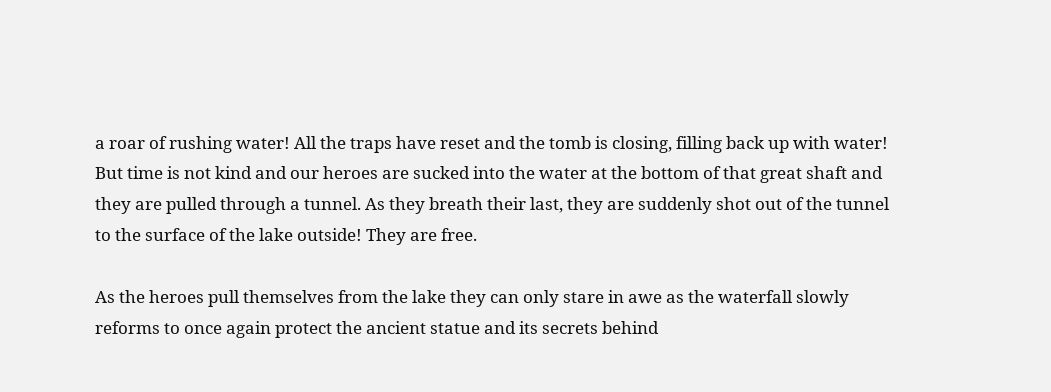a roar of rushing water! All the traps have reset and the tomb is closing, filling back up with water! But time is not kind and our heroes are sucked into the water at the bottom of that great shaft and they are pulled through a tunnel. As they breath their last, they are suddenly shot out of the tunnel to the surface of the lake outside! They are free.

As the heroes pull themselves from the lake they can only stare in awe as the waterfall slowly reforms to once again protect the ancient statue and its secrets behind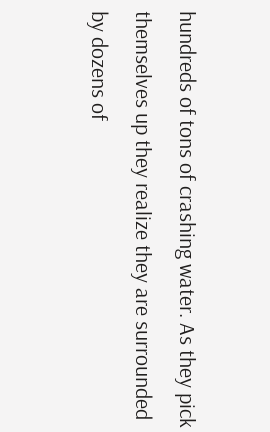hundreds of tons of crashing water. As they pick themselves up they realize they are surrounded by dozens of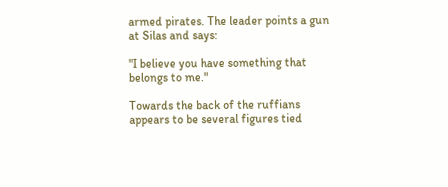armed pirates. The leader points a gun at Silas and says:

"I believe you have something that belongs to me."

Towards the back of the ruffians appears to be several figures tied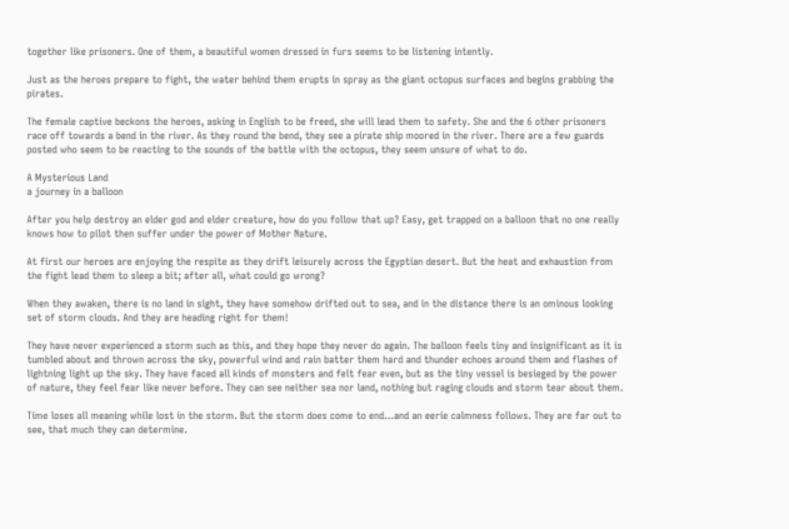together like prisoners. One of them, a beautiful women dressed in furs seems to be listening intently.

Just as the heroes prepare to fight, the water behind them erupts in spray as the giant octopus surfaces and begins grabbing the pirates.

The female captive beckons the heroes, asking in English to be freed, she will lead them to safety. She and the 6 other prisoners race off towards a bend in the river. As they round the bend, they see a pirate ship moored in the river. There are a few guards posted who seem to be reacting to the sounds of the battle with the octopus, they seem unsure of what to do.

A Mysterious Land
a journey in a balloon

After you help destroy an elder god and elder creature, how do you follow that up? Easy, get trapped on a balloon that no one really knows how to pilot then suffer under the power of Mother Nature.

At first our heroes are enjoying the respite as they drift leisurely across the Egyptian desert. But the heat and exhaustion from the fight lead them to sleep a bit; after all, what could go wrong?

When they awaken, there is no land in sight, they have somehow drifted out to sea, and in the distance there is an ominous looking set of storm clouds. And they are heading right for them!

They have never experienced a storm such as this, and they hope they never do again. The balloon feels tiny and insignificant as it is tumbled about and thrown across the sky, powerful wind and rain batter them hard and thunder echoes around them and flashes of lightning light up the sky. They have faced all kinds of monsters and felt fear even, but as the tiny vessel is besieged by the power of nature, they feel fear like never before. They can see neither sea nor land, nothing but raging clouds and storm tear about them.

Time loses all meaning while lost in the storm. But the storm does come to end…and an eerie calmness follows. They are far out to see, that much they can determine.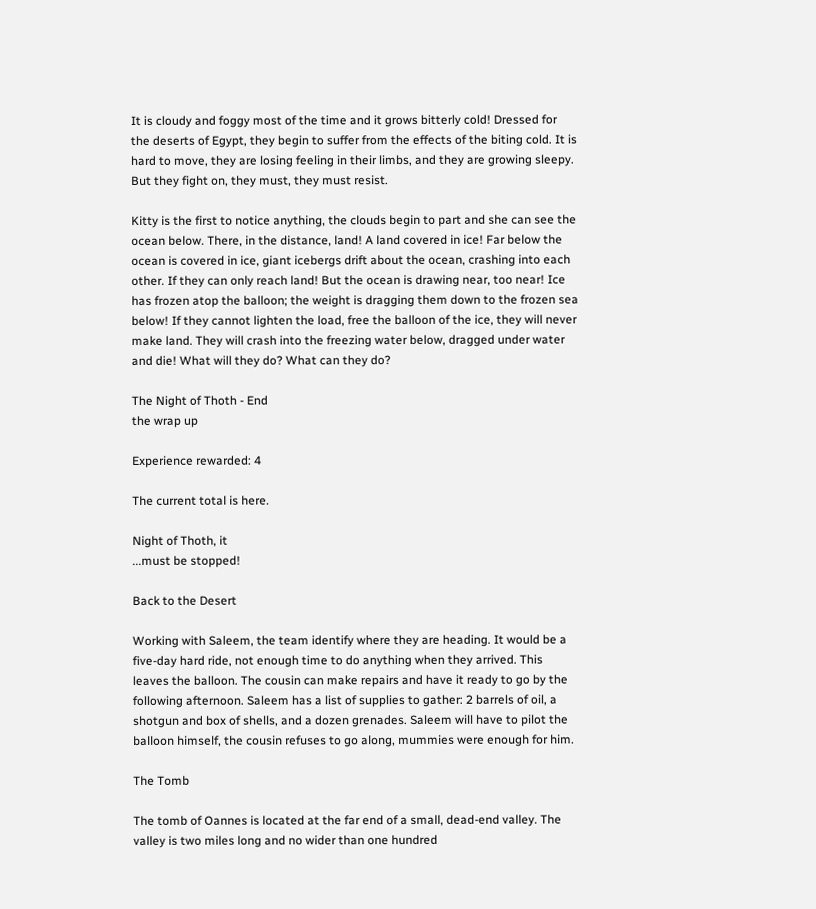It is cloudy and foggy most of the time and it grows bitterly cold! Dressed for the deserts of Egypt, they begin to suffer from the effects of the biting cold. It is hard to move, they are losing feeling in their limbs, and they are growing sleepy. But they fight on, they must, they must resist.

Kitty is the first to notice anything, the clouds begin to part and she can see the ocean below. There, in the distance, land! A land covered in ice! Far below the ocean is covered in ice, giant icebergs drift about the ocean, crashing into each other. If they can only reach land! But the ocean is drawing near, too near! Ice has frozen atop the balloon; the weight is dragging them down to the frozen sea below! If they cannot lighten the load, free the balloon of the ice, they will never make land. They will crash into the freezing water below, dragged under water and die! What will they do? What can they do?

The Night of Thoth - End
the wrap up

Experience rewarded: 4

The current total is here.

Night of Thoth, it
...must be stopped!

Back to the Desert

Working with Saleem, the team identify where they are heading. It would be a five-day hard ride, not enough time to do anything when they arrived. This leaves the balloon. The cousin can make repairs and have it ready to go by the following afternoon. Saleem has a list of supplies to gather: 2 barrels of oil, a shotgun and box of shells, and a dozen grenades. Saleem will have to pilot the balloon himself, the cousin refuses to go along, mummies were enough for him.

The Tomb

The tomb of Oannes is located at the far end of a small, dead-end valley. The valley is two miles long and no wider than one hundred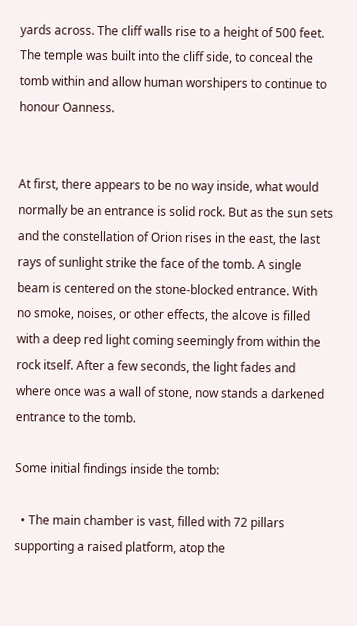yards across. The cliff walls rise to a height of 500 feet. The temple was built into the cliff side, to conceal the tomb within and allow human worshipers to continue to honour Oanness.


At first, there appears to be no way inside, what would normally be an entrance is solid rock. But as the sun sets and the constellation of Orion rises in the east, the last rays of sunlight strike the face of the tomb. A single beam is centered on the stone-blocked entrance. With no smoke, noises, or other effects, the alcove is filled with a deep red light coming seemingly from within the rock itself. After a few seconds, the light fades and where once was a wall of stone, now stands a darkened entrance to the tomb.

Some initial findings inside the tomb:

  • The main chamber is vast, filled with 72 pillars supporting a raised platform, atop the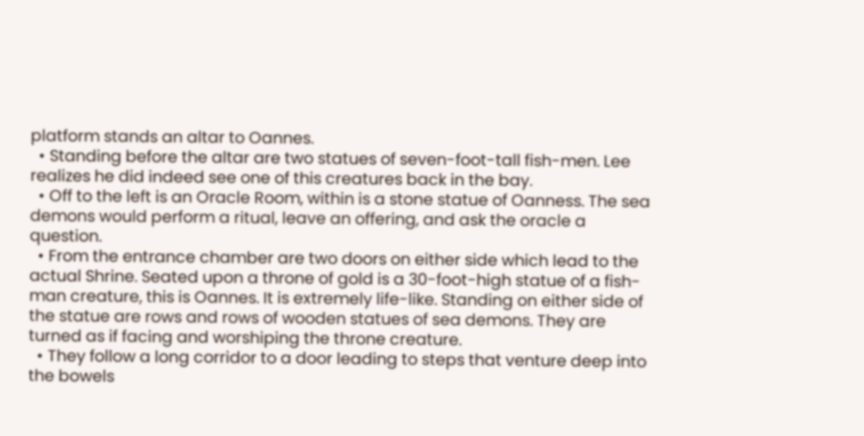platform stands an altar to Oannes.
  • Standing before the altar are two statues of seven-foot-tall fish-men. Lee realizes he did indeed see one of this creatures back in the bay.
  • Off to the left is an Oracle Room, within is a stone statue of Oanness. The sea demons would perform a ritual, leave an offering, and ask the oracle a question.
  • From the entrance chamber are two doors on either side which lead to the actual Shrine. Seated upon a throne of gold is a 30-foot-high statue of a fish-man creature, this is Oannes. It is extremely life-like. Standing on either side of the statue are rows and rows of wooden statues of sea demons. They are turned as if facing and worshiping the throne creature.
  • They follow a long corridor to a door leading to steps that venture deep into the bowels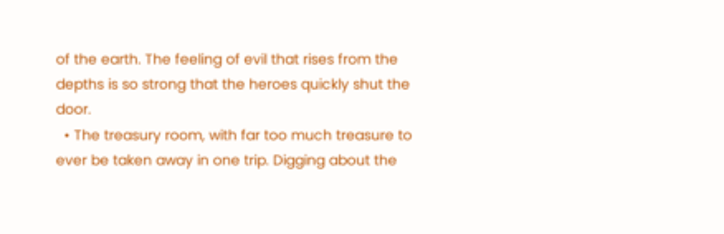of the earth. The feeling of evil that rises from the depths is so strong that the heroes quickly shut the door.
  • The treasury room, with far too much treasure to ever be taken away in one trip. Digging about the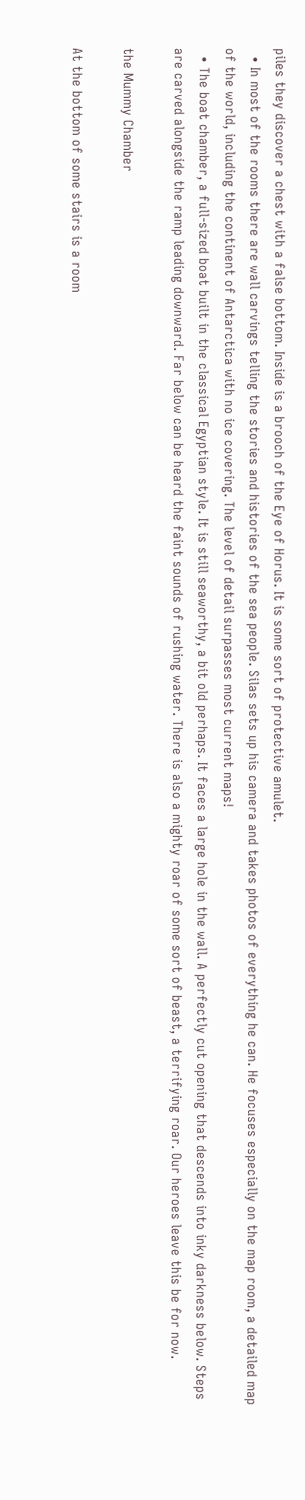piles they discover a chest with a false bottom. Inside is a brooch of the Eye of Horus. It is some sort of protective amulet.
  • In most of the rooms there are wall carvings telling the stories and histories of the sea people. Silas sets up his camera and takes photos of everything he can. He focuses especially on the map room, a detailed map of the world, including the continent of Antarctica with no ice covering. The level of detail surpasses most current maps!
  • The boat chamber, a full-sized boat built in the classical Egyptian style. It is still seaworthy, a bit old perhaps. It faces a large hole in the wall. A perfectly cut opening that descends into inky darkness below. Steps are carved alongside the ramp leading downward. Far below can be heard the faint sounds of rushing water. There is also a mighty roar of some sort of beast, a terrifying roar. Our heroes leave this be for now.

the Mummy Chamber

At the bottom of some stairs is a room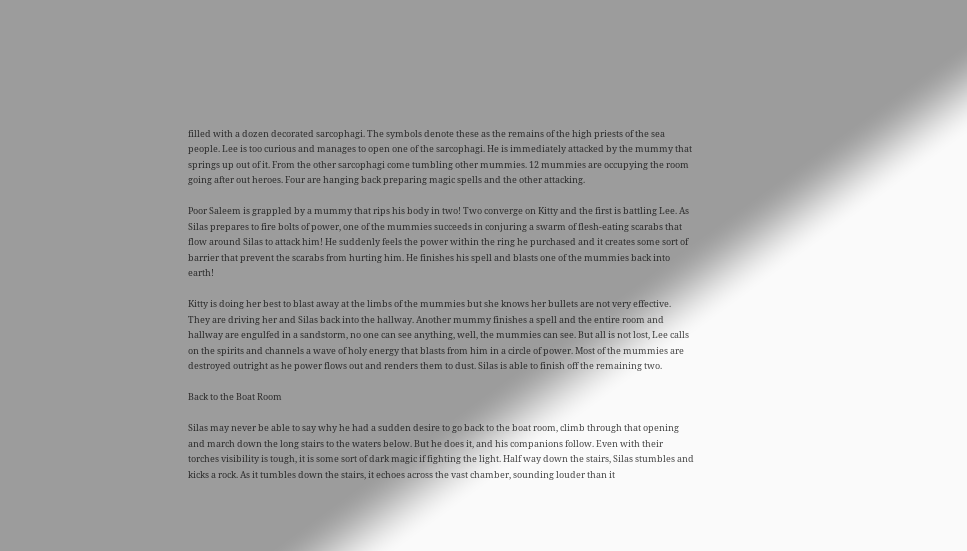filled with a dozen decorated sarcophagi. The symbols denote these as the remains of the high priests of the sea people. Lee is too curious and manages to open one of the sarcophagi. He is immediately attacked by the mummy that springs up out of it. From the other sarcophagi come tumbling other mummies. 12 mummies are occupying the room going after out heroes. Four are hanging back preparing magic spells and the other attacking.

Poor Saleem is grappled by a mummy that rips his body in two! Two converge on Kitty and the first is battling Lee. As Silas prepares to fire bolts of power, one of the mummies succeeds in conjuring a swarm of flesh-eating scarabs that flow around Silas to attack him! He suddenly feels the power within the ring he purchased and it creates some sort of barrier that prevent the scarabs from hurting him. He finishes his spell and blasts one of the mummies back into earth!

Kitty is doing her best to blast away at the limbs of the mummies but she knows her bullets are not very effective. They are driving her and Silas back into the hallway. Another mummy finishes a spell and the entire room and hallway are engulfed in a sandstorm, no one can see anything, well, the mummies can see. But all is not lost, Lee calls on the spirits and channels a wave of holy energy that blasts from him in a circle of power. Most of the mummies are destroyed outright as he power flows out and renders them to dust. Silas is able to finish off the remaining two.

Back to the Boat Room

Silas may never be able to say why he had a sudden desire to go back to the boat room, climb through that opening and march down the long stairs to the waters below. But he does it, and his companions follow. Even with their torches visibility is tough, it is some sort of dark magic if fighting the light. Half way down the stairs, Silas stumbles and kicks a rock. As it tumbles down the stairs, it echoes across the vast chamber, sounding louder than it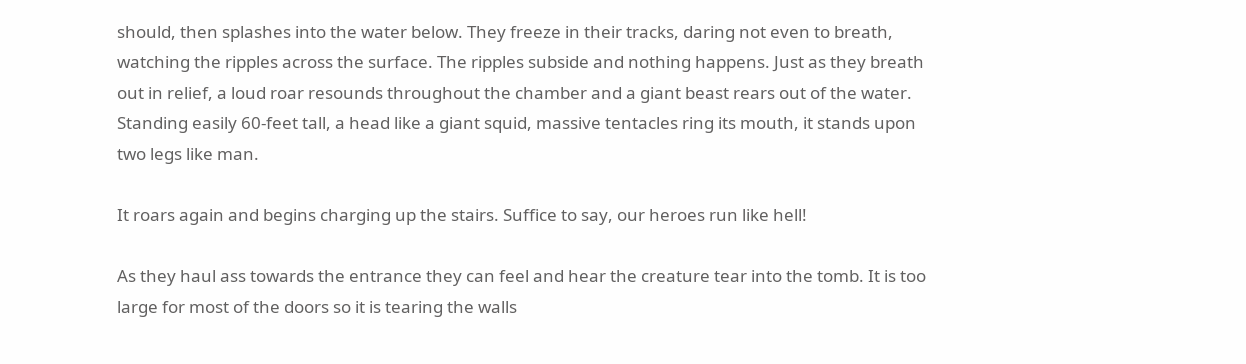should, then splashes into the water below. They freeze in their tracks, daring not even to breath, watching the ripples across the surface. The ripples subside and nothing happens. Just as they breath out in relief, a loud roar resounds throughout the chamber and a giant beast rears out of the water. Standing easily 60-feet tall, a head like a giant squid, massive tentacles ring its mouth, it stands upon two legs like man.

It roars again and begins charging up the stairs. Suffice to say, our heroes run like hell!

As they haul ass towards the entrance they can feel and hear the creature tear into the tomb. It is too large for most of the doors so it is tearing the walls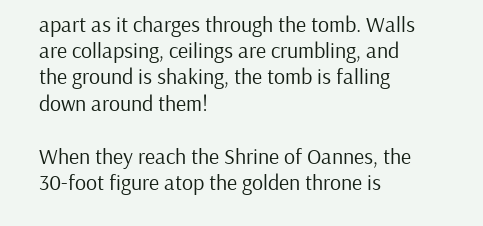apart as it charges through the tomb. Walls are collapsing, ceilings are crumbling, and the ground is shaking, the tomb is falling down around them!

When they reach the Shrine of Oannes, the 30-foot figure atop the golden throne is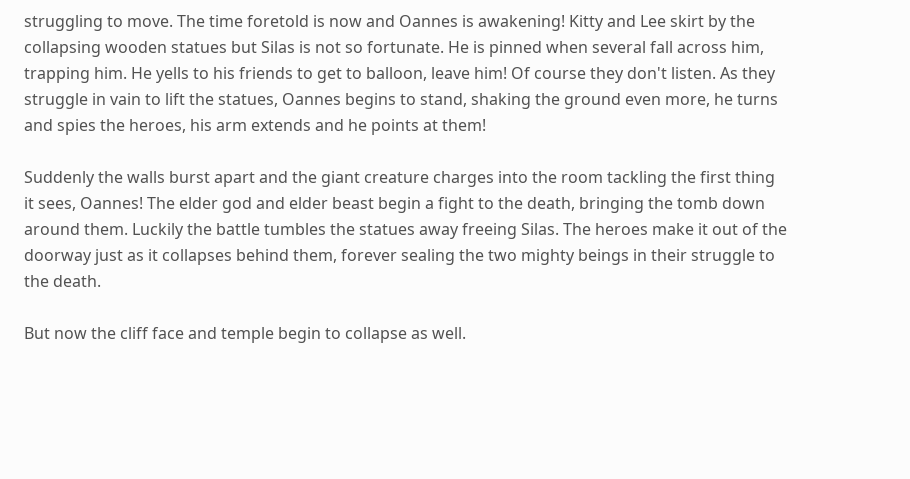struggling to move. The time foretold is now and Oannes is awakening! Kitty and Lee skirt by the collapsing wooden statues but Silas is not so fortunate. He is pinned when several fall across him, trapping him. He yells to his friends to get to balloon, leave him! Of course they don't listen. As they struggle in vain to lift the statues, Oannes begins to stand, shaking the ground even more, he turns and spies the heroes, his arm extends and he points at them!

Suddenly the walls burst apart and the giant creature charges into the room tackling the first thing it sees, Oannes! The elder god and elder beast begin a fight to the death, bringing the tomb down around them. Luckily the battle tumbles the statues away freeing Silas. The heroes make it out of the doorway just as it collapses behind them, forever sealing the two mighty beings in their struggle to the death.

But now the cliff face and temple begin to collapse as well.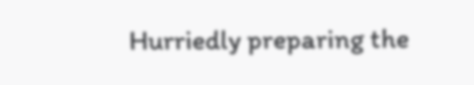Hurriedly preparing the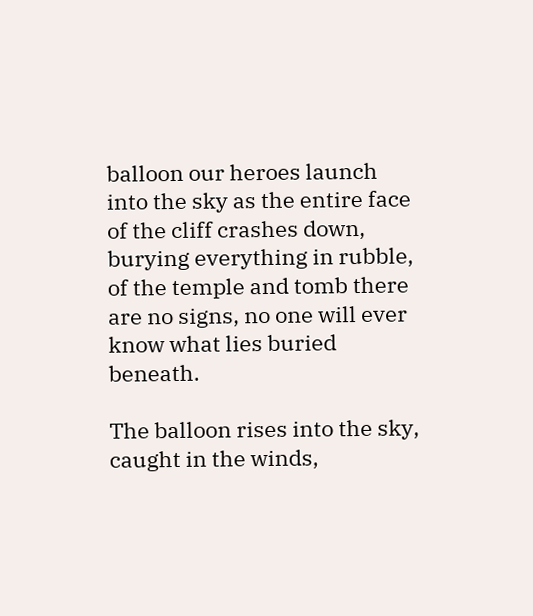balloon our heroes launch into the sky as the entire face of the cliff crashes down, burying everything in rubble, of the temple and tomb there are no signs, no one will ever know what lies buried beneath.

The balloon rises into the sky, caught in the winds,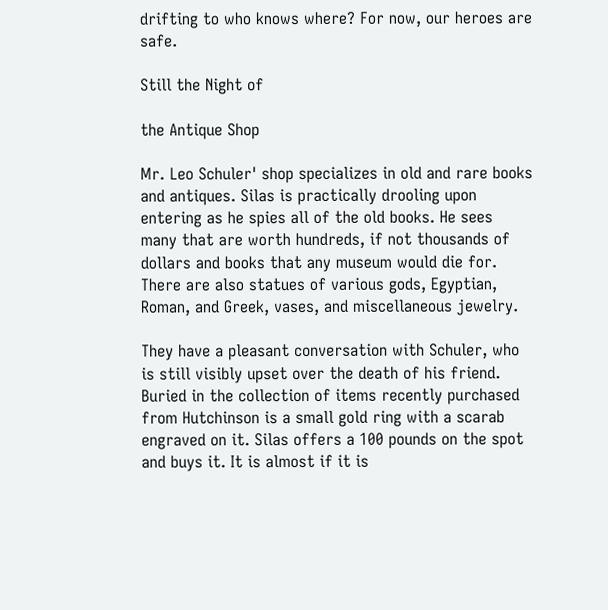drifting to who knows where? For now, our heroes are safe.

Still the Night of

the Antique Shop

Mr. Leo Schuler' shop specializes in old and rare books and antiques. Silas is practically drooling upon entering as he spies all of the old books. He sees many that are worth hundreds, if not thousands of dollars and books that any museum would die for. There are also statues of various gods, Egyptian, Roman, and Greek, vases, and miscellaneous jewelry.

They have a pleasant conversation with Schuler, who is still visibly upset over the death of his friend. Buried in the collection of items recently purchased from Hutchinson is a small gold ring with a scarab engraved on it. Silas offers a 100 pounds on the spot and buys it. It is almost if it is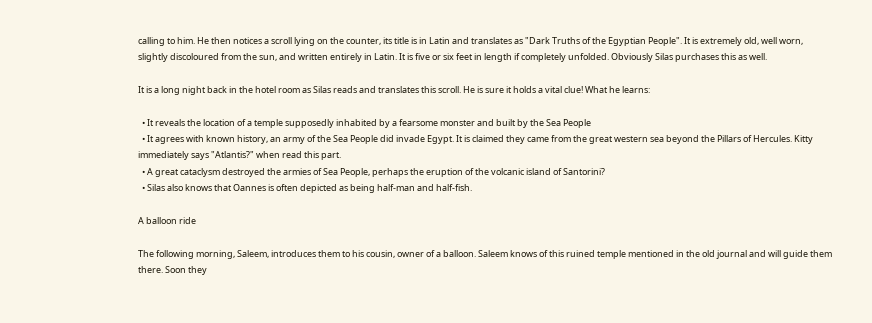calling to him. He then notices a scroll lying on the counter, its title is in Latin and translates as "Dark Truths of the Egyptian People". It is extremely old, well worn, slightly discoloured from the sun, and written entirely in Latin. It is five or six feet in length if completely unfolded. Obviously Silas purchases this as well.

It is a long night back in the hotel room as Silas reads and translates this scroll. He is sure it holds a vital clue! What he learns:

  • It reveals the location of a temple supposedly inhabited by a fearsome monster and built by the Sea People
  • It agrees with known history, an army of the Sea People did invade Egypt. It is claimed they came from the great western sea beyond the Pillars of Hercules. Kitty immediately says "Atlantis?" when read this part.
  • A great cataclysm destroyed the armies of Sea People, perhaps the eruption of the volcanic island of Santorini?
  • Silas also knows that Oannes is often depicted as being half-man and half-fish.

A balloon ride

The following morning, Saleem, introduces them to his cousin, owner of a balloon. Saleem knows of this ruined temple mentioned in the old journal and will guide them there. Soon they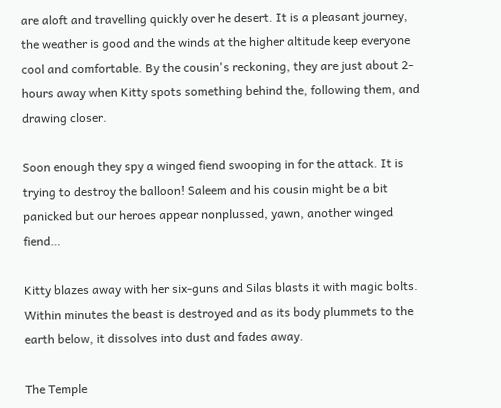are aloft and travelling quickly over he desert. It is a pleasant journey, the weather is good and the winds at the higher altitude keep everyone cool and comfortable. By the cousin's reckoning, they are just about 2-hours away when Kitty spots something behind the, following them, and drawing closer.

Soon enough they spy a winged fiend swooping in for the attack. It is trying to destroy the balloon! Saleem and his cousin might be a bit panicked but our heroes appear nonplussed, yawn, another winged fiend…

Kitty blazes away with her six-guns and Silas blasts it with magic bolts. Within minutes the beast is destroyed and as its body plummets to the earth below, it dissolves into dust and fades away.

The Temple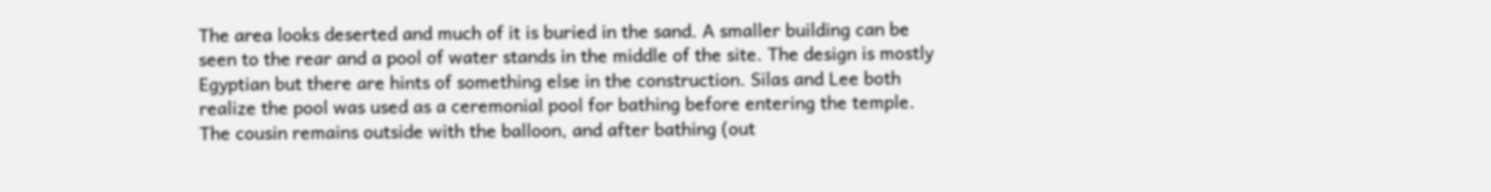The area looks deserted and much of it is buried in the sand. A smaller building can be seen to the rear and a pool of water stands in the middle of the site. The design is mostly Egyptian but there are hints of something else in the construction. Silas and Lee both realize the pool was used as a ceremonial pool for bathing before entering the temple. The cousin remains outside with the balloon, and after bathing (out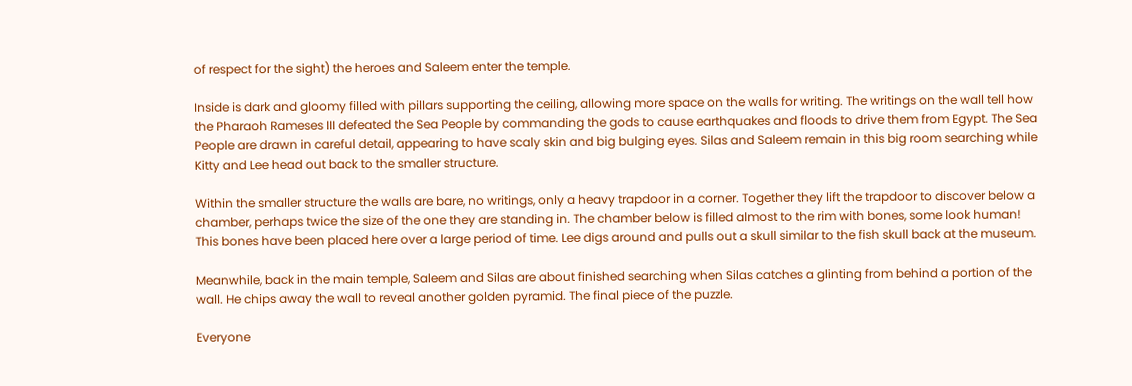of respect for the sight) the heroes and Saleem enter the temple.

Inside is dark and gloomy filled with pillars supporting the ceiling, allowing more space on the walls for writing. The writings on the wall tell how the Pharaoh Rameses III defeated the Sea People by commanding the gods to cause earthquakes and floods to drive them from Egypt. The Sea People are drawn in careful detail, appearing to have scaly skin and big bulging eyes. Silas and Saleem remain in this big room searching while Kitty and Lee head out back to the smaller structure.

Within the smaller structure the walls are bare, no writings, only a heavy trapdoor in a corner. Together they lift the trapdoor to discover below a chamber, perhaps twice the size of the one they are standing in. The chamber below is filled almost to the rim with bones, some look human! This bones have been placed here over a large period of time. Lee digs around and pulls out a skull similar to the fish skull back at the museum.

Meanwhile, back in the main temple, Saleem and Silas are about finished searching when Silas catches a glinting from behind a portion of the wall. He chips away the wall to reveal another golden pyramid. The final piece of the puzzle.

Everyone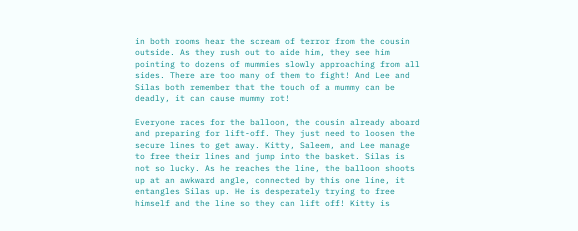in both rooms hear the scream of terror from the cousin outside. As they rush out to aide him, they see him pointing to dozens of mummies slowly approaching from all sides. There are too many of them to fight! And Lee and Silas both remember that the touch of a mummy can be deadly, it can cause mummy rot!

Everyone races for the balloon, the cousin already aboard and preparing for lift-off. They just need to loosen the secure lines to get away. Kitty, Saleem, and Lee manage to free their lines and jump into the basket. Silas is not so lucky. As he reaches the line, the balloon shoots up at an awkward angle, connected by this one line, it entangles Silas up. He is desperately trying to free himself and the line so they can lift off! Kitty is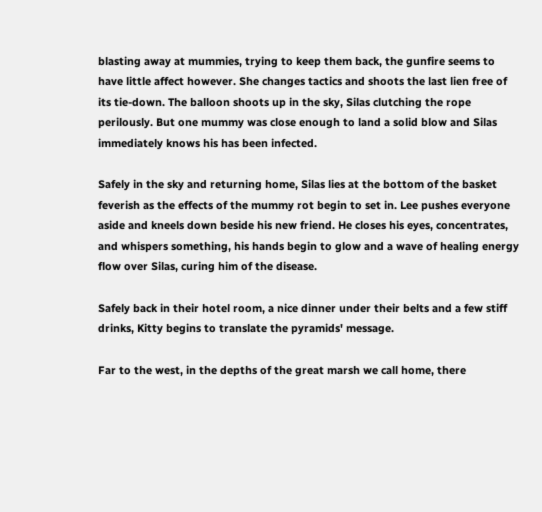blasting away at mummies, trying to keep them back, the gunfire seems to have little affect however. She changes tactics and shoots the last lien free of its tie-down. The balloon shoots up in the sky, Silas clutching the rope perilously. But one mummy was close enough to land a solid blow and Silas immediately knows his has been infected.

Safely in the sky and returning home, Silas lies at the bottom of the basket feverish as the effects of the mummy rot begin to set in. Lee pushes everyone aside and kneels down beside his new friend. He closes his eyes, concentrates, and whispers something, his hands begin to glow and a wave of healing energy flow over Silas, curing him of the disease.

Safely back in their hotel room, a nice dinner under their belts and a few stiff drinks, Kitty begins to translate the pyramids' message.

Far to the west, in the depths of the great marsh we call home, there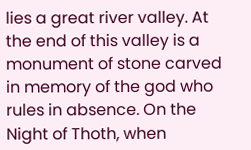lies a great river valley. At the end of this valley is a monument of stone carved in memory of the god who rules in absence. On the Night of Thoth, when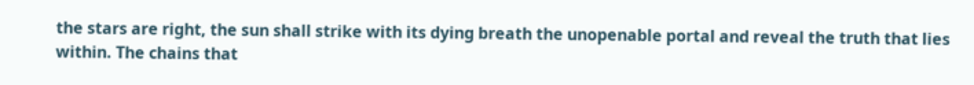the stars are right, the sun shall strike with its dying breath the unopenable portal and reveal the truth that lies within. The chains that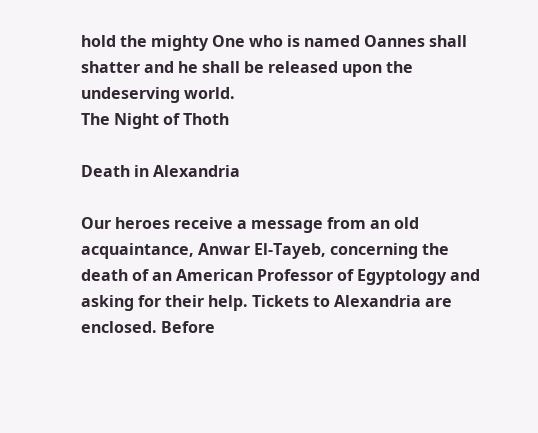hold the mighty One who is named Oannes shall shatter and he shall be released upon the undeserving world.
The Night of Thoth

Death in Alexandria

Our heroes receive a message from an old acquaintance, Anwar El-Tayeb, concerning the death of an American Professor of Egyptology and asking for their help. Tickets to Alexandria are enclosed. Before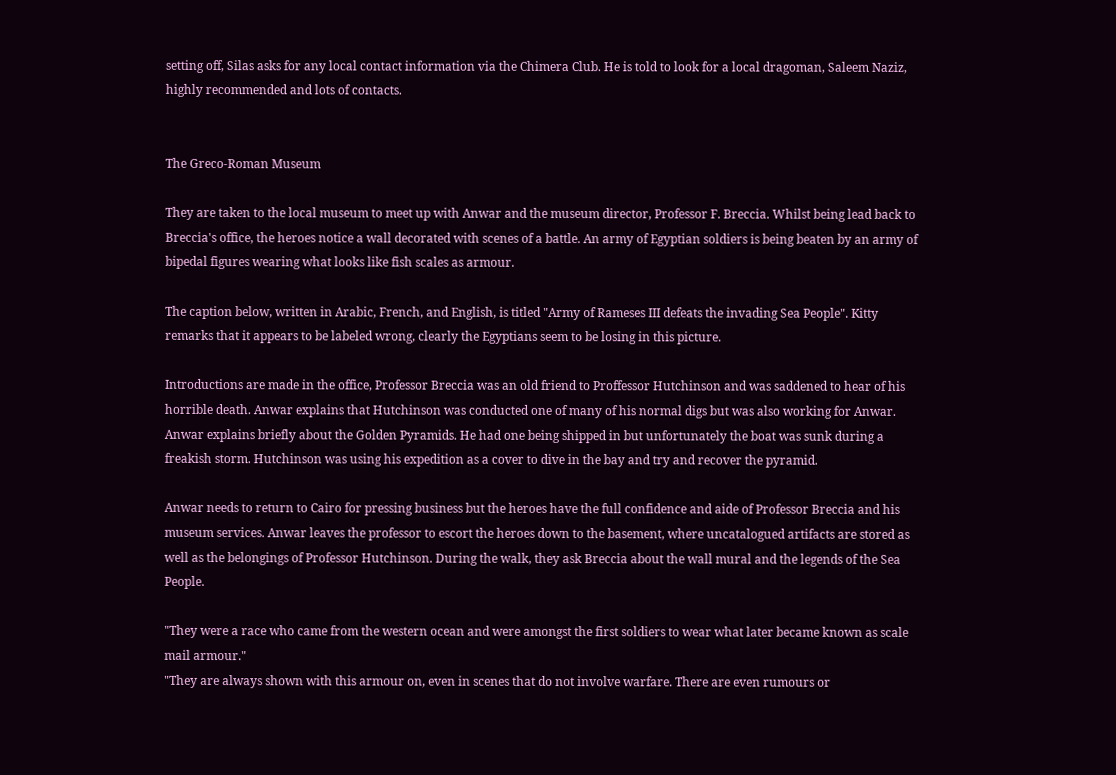setting off, Silas asks for any local contact information via the Chimera Club. He is told to look for a local dragoman, Saleem Naziz, highly recommended and lots of contacts.


The Greco-Roman Museum

They are taken to the local museum to meet up with Anwar and the museum director, Professor F. Breccia. Whilst being lead back to Breccia's office, the heroes notice a wall decorated with scenes of a battle. An army of Egyptian soldiers is being beaten by an army of bipedal figures wearing what looks like fish scales as armour.

The caption below, written in Arabic, French, and English, is titled "Army of Rameses III defeats the invading Sea People". Kitty remarks that it appears to be labeled wrong, clearly the Egyptians seem to be losing in this picture.

Introductions are made in the office, Professor Breccia was an old friend to Proffessor Hutchinson and was saddened to hear of his horrible death. Anwar explains that Hutchinson was conducted one of many of his normal digs but was also working for Anwar. Anwar explains briefly about the Golden Pyramids. He had one being shipped in but unfortunately the boat was sunk during a freakish storm. Hutchinson was using his expedition as a cover to dive in the bay and try and recover the pyramid.

Anwar needs to return to Cairo for pressing business but the heroes have the full confidence and aide of Professor Breccia and his museum services. Anwar leaves the professor to escort the heroes down to the basement, where uncatalogued artifacts are stored as well as the belongings of Professor Hutchinson. During the walk, they ask Breccia about the wall mural and the legends of the Sea People.

"They were a race who came from the western ocean and were amongst the first soldiers to wear what later became known as scale mail armour."
"They are always shown with this armour on, even in scenes that do not involve warfare. There are even rumours or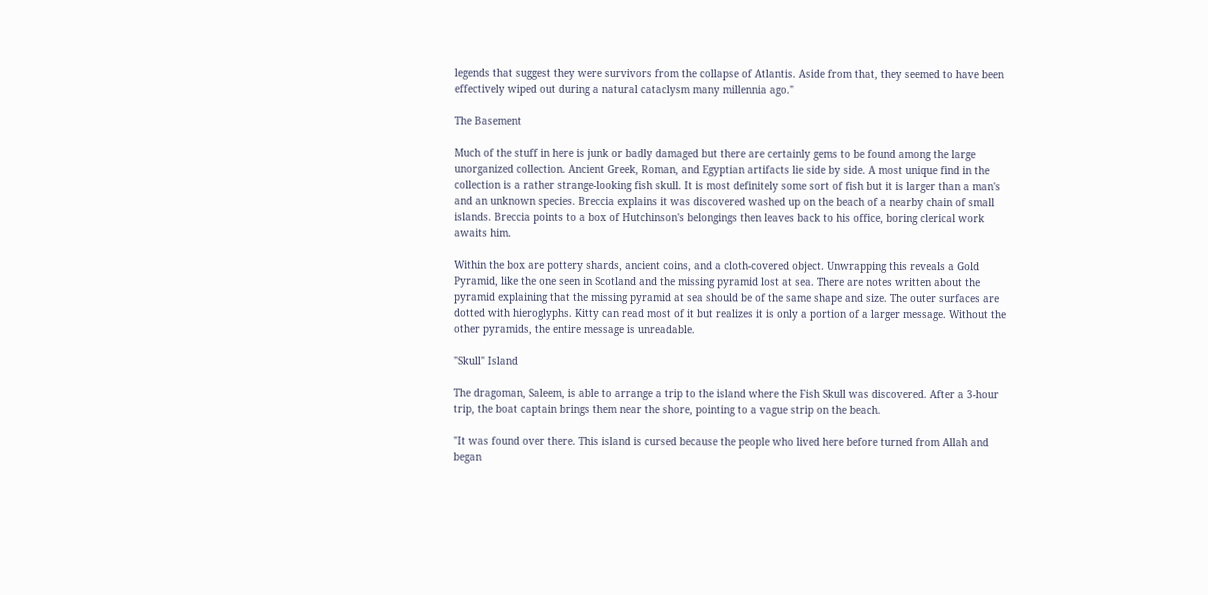legends that suggest they were survivors from the collapse of Atlantis. Aside from that, they seemed to have been effectively wiped out during a natural cataclysm many millennia ago."

The Basement

Much of the stuff in here is junk or badly damaged but there are certainly gems to be found among the large unorganized collection. Ancient Greek, Roman, and Egyptian artifacts lie side by side. A most unique find in the collection is a rather strange-looking fish skull. It is most definitely some sort of fish but it is larger than a man's and an unknown species. Breccia explains it was discovered washed up on the beach of a nearby chain of small islands. Breccia points to a box of Hutchinson's belongings then leaves back to his office, boring clerical work awaits him.

Within the box are pottery shards, ancient coins, and a cloth-covered object. Unwrapping this reveals a Gold Pyramid, like the one seen in Scotland and the missing pyramid lost at sea. There are notes written about the pyramid explaining that the missing pyramid at sea should be of the same shape and size. The outer surfaces are dotted with hieroglyphs. Kitty can read most of it but realizes it is only a portion of a larger message. Without the other pyramids, the entire message is unreadable.

"Skull" Island

The dragoman, Saleem, is able to arrange a trip to the island where the Fish Skull was discovered. After a 3-hour trip, the boat captain brings them near the shore, pointing to a vague strip on the beach.

"It was found over there. This island is cursed because the people who lived here before turned from Allah and began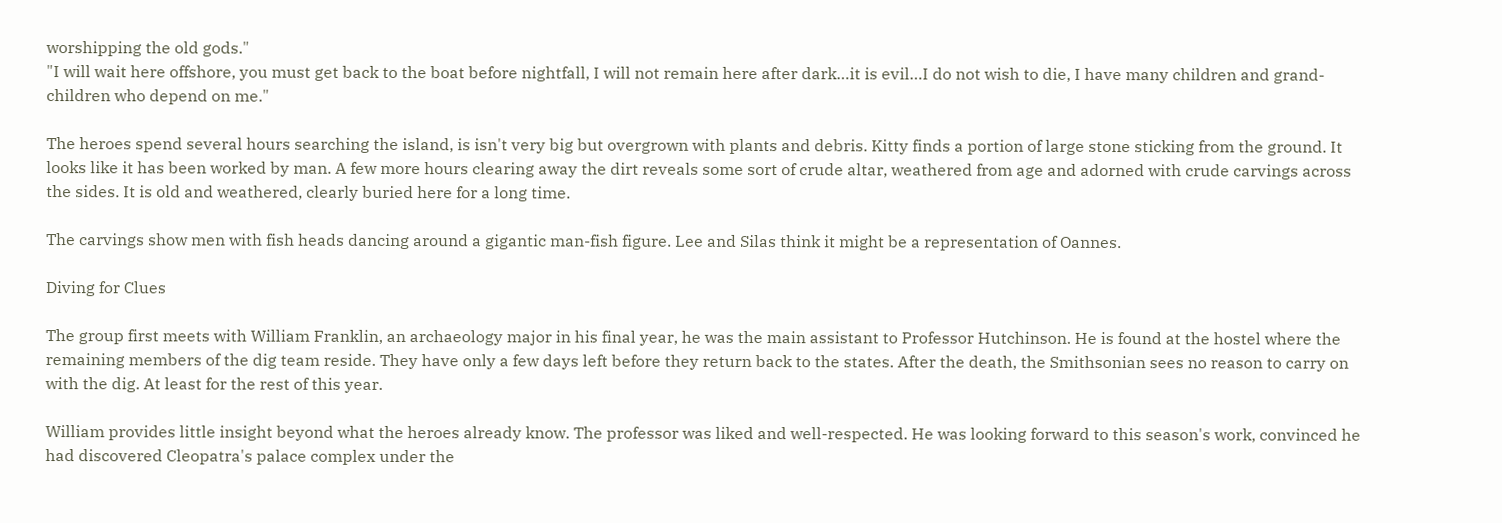worshipping the old gods."
"I will wait here offshore, you must get back to the boat before nightfall, I will not remain here after dark…it is evil…I do not wish to die, I have many children and grand-children who depend on me."

The heroes spend several hours searching the island, is isn't very big but overgrown with plants and debris. Kitty finds a portion of large stone sticking from the ground. It looks like it has been worked by man. A few more hours clearing away the dirt reveals some sort of crude altar, weathered from age and adorned with crude carvings across the sides. It is old and weathered, clearly buried here for a long time.

The carvings show men with fish heads dancing around a gigantic man-fish figure. Lee and Silas think it might be a representation of Oannes.

Diving for Clues

The group first meets with William Franklin, an archaeology major in his final year, he was the main assistant to Professor Hutchinson. He is found at the hostel where the remaining members of the dig team reside. They have only a few days left before they return back to the states. After the death, the Smithsonian sees no reason to carry on with the dig. At least for the rest of this year.

William provides little insight beyond what the heroes already know. The professor was liked and well-respected. He was looking forward to this season's work, convinced he had discovered Cleopatra's palace complex under the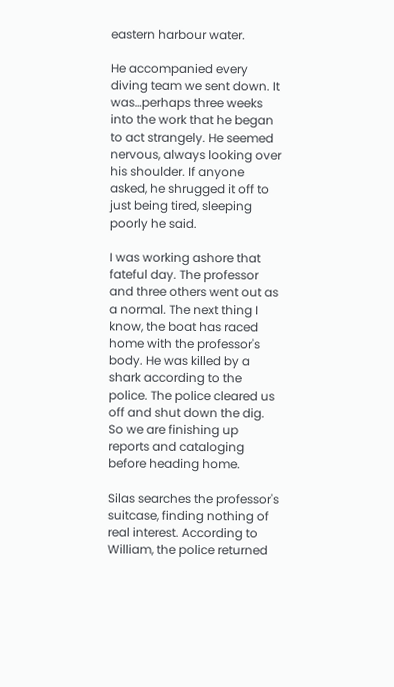eastern harbour water.

He accompanied every diving team we sent down. It was…perhaps three weeks into the work that he began to act strangely. He seemed nervous, always looking over his shoulder. If anyone asked, he shrugged it off to just being tired, sleeping poorly he said.

I was working ashore that fateful day. The professor and three others went out as a normal. The next thing I know, the boat has raced home with the professor's body. He was killed by a shark according to the police. The police cleared us off and shut down the dig. So we are finishing up reports and cataloging before heading home.

Silas searches the professor's suitcase, finding nothing of real interest. According to William, the police returned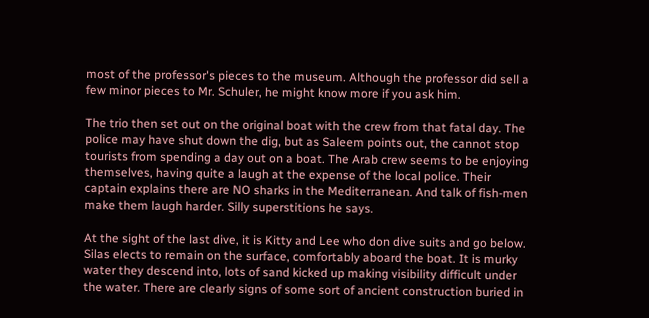most of the professor's pieces to the museum. Although the professor did sell a few minor pieces to Mr. Schuler, he might know more if you ask him.

The trio then set out on the original boat with the crew from that fatal day. The police may have shut down the dig, but as Saleem points out, the cannot stop tourists from spending a day out on a boat. The Arab crew seems to be enjoying themselves, having quite a laugh at the expense of the local police. Their captain explains there are NO sharks in the Mediterranean. And talk of fish-men make them laugh harder. Silly superstitions he says.

At the sight of the last dive, it is Kitty and Lee who don dive suits and go below. Silas elects to remain on the surface, comfortably aboard the boat. It is murky water they descend into, lots of sand kicked up making visibility difficult under the water. There are clearly signs of some sort of ancient construction buried in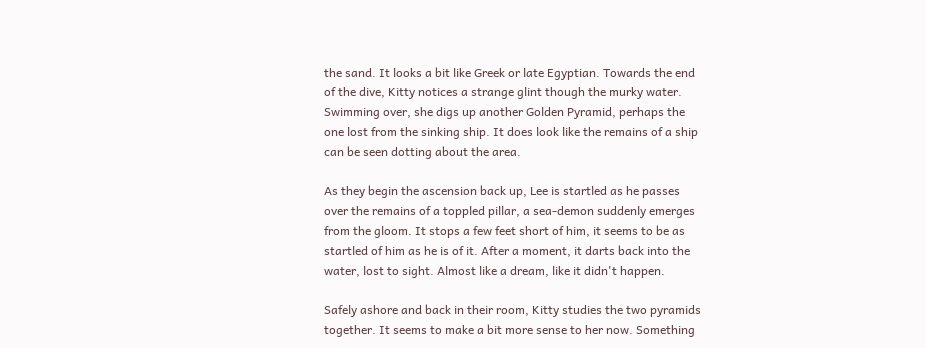the sand. It looks a bit like Greek or late Egyptian. Towards the end of the dive, Kitty notices a strange glint though the murky water. Swimming over, she digs up another Golden Pyramid, perhaps the one lost from the sinking ship. It does look like the remains of a ship can be seen dotting about the area.

As they begin the ascension back up, Lee is startled as he passes over the remains of a toppled pillar, a sea-demon suddenly emerges from the gloom. It stops a few feet short of him, it seems to be as startled of him as he is of it. After a moment, it darts back into the water, lost to sight. Almost like a dream, like it didn't happen.

Safely ashore and back in their room, Kitty studies the two pyramids together. It seems to make a bit more sense to her now. Something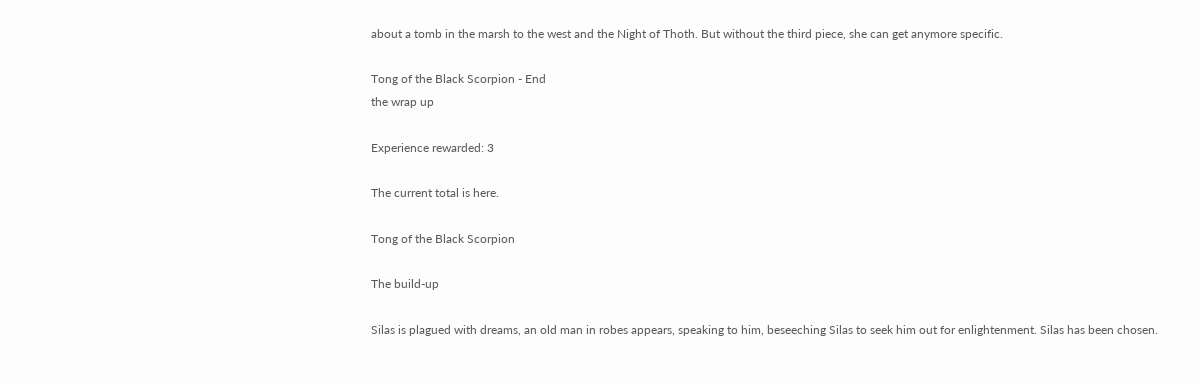about a tomb in the marsh to the west and the Night of Thoth. But without the third piece, she can get anymore specific.

Tong of the Black Scorpion - End
the wrap up

Experience rewarded: 3

The current total is here.

Tong of the Black Scorpion

The build-up

Silas is plagued with dreams, an old man in robes appears, speaking to him, beseeching Silas to seek him out for enlightenment. Silas has been chosen.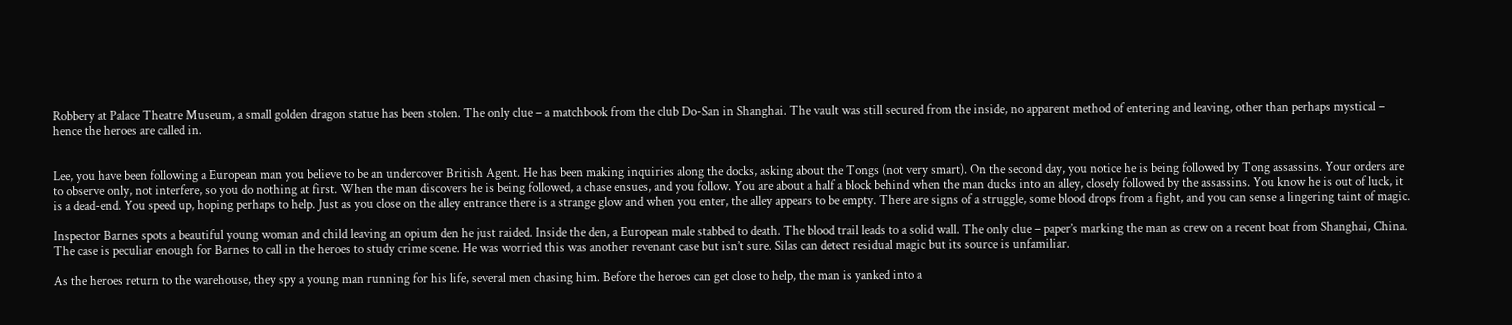Robbery at Palace Theatre Museum, a small golden dragon statue has been stolen. The only clue – a matchbook from the club Do-San in Shanghai. The vault was still secured from the inside, no apparent method of entering and leaving, other than perhaps mystical – hence the heroes are called in.


Lee, you have been following a European man you believe to be an undercover British Agent. He has been making inquiries along the docks, asking about the Tongs (not very smart). On the second day, you notice he is being followed by Tong assassins. Your orders are to observe only, not interfere, so you do nothing at first. When the man discovers he is being followed, a chase ensues, and you follow. You are about a half a block behind when the man ducks into an alley, closely followed by the assassins. You know he is out of luck, it is a dead-end. You speed up, hoping perhaps to help. Just as you close on the alley entrance there is a strange glow and when you enter, the alley appears to be empty. There are signs of a struggle, some blood drops from a fight, and you can sense a lingering taint of magic.

Inspector Barnes spots a beautiful young woman and child leaving an opium den he just raided. Inside the den, a European male stabbed to death. The blood trail leads to a solid wall. The only clue – paper’s marking the man as crew on a recent boat from Shanghai, China. The case is peculiar enough for Barnes to call in the heroes to study crime scene. He was worried this was another revenant case but isn’t sure. Silas can detect residual magic but its source is unfamiliar.

As the heroes return to the warehouse, they spy a young man running for his life, several men chasing him. Before the heroes can get close to help, the man is yanked into a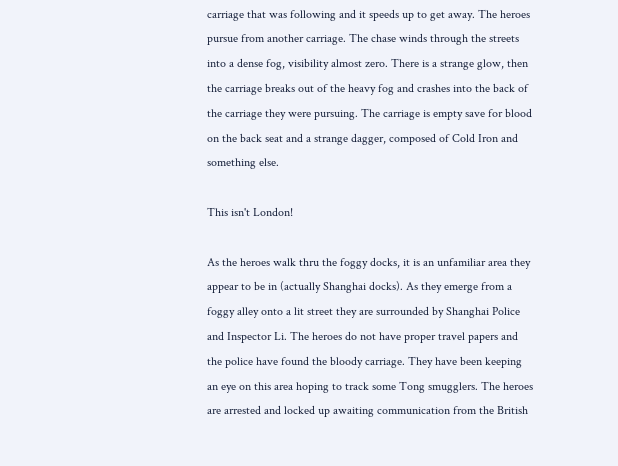carriage that was following and it speeds up to get away. The heroes pursue from another carriage. The chase winds through the streets into a dense fog, visibility almost zero. There is a strange glow, then the carriage breaks out of the heavy fog and crashes into the back of the carriage they were pursuing. The carriage is empty save for blood on the back seat and a strange dagger, composed of Cold Iron and something else.

This isn't London!

As the heroes walk thru the foggy docks, it is an unfamiliar area they appear to be in (actually Shanghai docks). As they emerge from a foggy alley onto a lit street they are surrounded by Shanghai Police and Inspector Li. The heroes do not have proper travel papers and the police have found the bloody carriage. They have been keeping an eye on this area hoping to track some Tong smugglers. The heroes are arrested and locked up awaiting communication from the British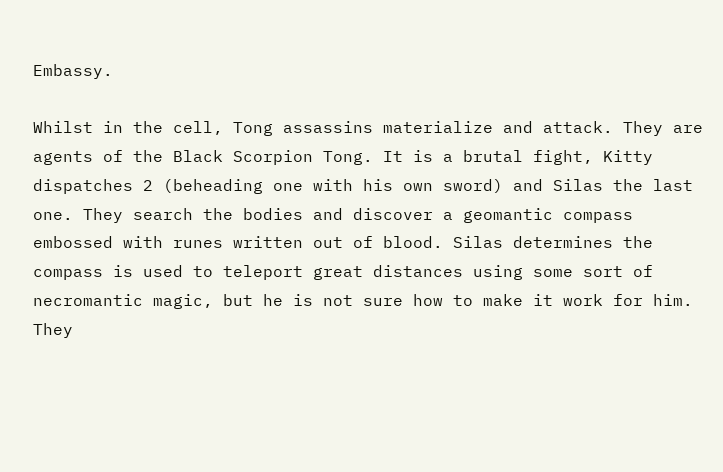Embassy.

Whilst in the cell, Tong assassins materialize and attack. They are agents of the Black Scorpion Tong. It is a brutal fight, Kitty dispatches 2 (beheading one with his own sword) and Silas the last one. They search the bodies and discover a geomantic compass embossed with runes written out of blood. Silas determines the compass is used to teleport great distances using some sort of necromantic magic, but he is not sure how to make it work for him. They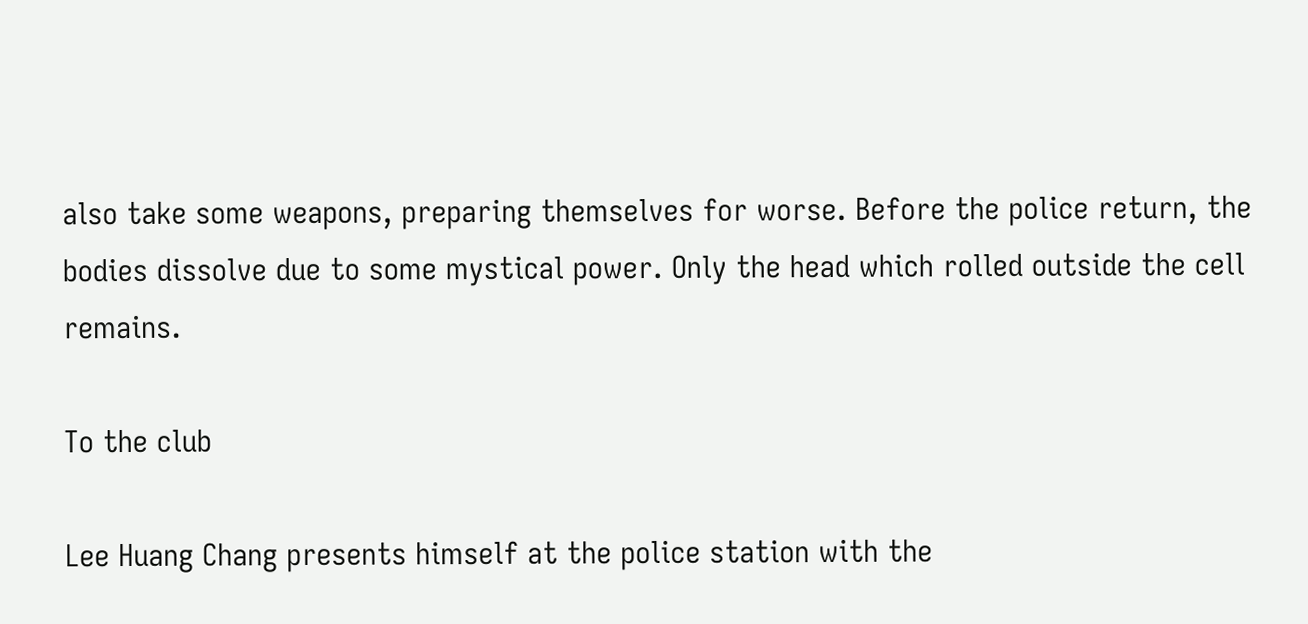also take some weapons, preparing themselves for worse. Before the police return, the bodies dissolve due to some mystical power. Only the head which rolled outside the cell remains.

To the club

Lee Huang Chang presents himself at the police station with the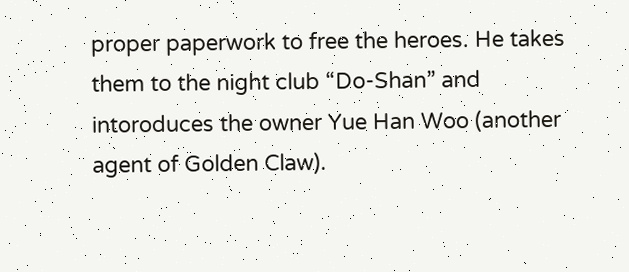proper paperwork to free the heroes. He takes them to the night club “Do-Shan” and intoroduces the owner Yue Han Woo (another agent of Golden Claw).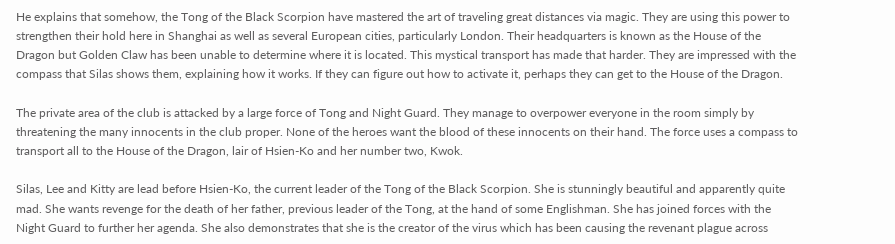He explains that somehow, the Tong of the Black Scorpion have mastered the art of traveling great distances via magic. They are using this power to strengthen their hold here in Shanghai as well as several European cities, particularly London. Their headquarters is known as the House of the Dragon but Golden Claw has been unable to determine where it is located. This mystical transport has made that harder. They are impressed with the compass that Silas shows them, explaining how it works. If they can figure out how to activate it, perhaps they can get to the House of the Dragon.

The private area of the club is attacked by a large force of Tong and Night Guard. They manage to overpower everyone in the room simply by threatening the many innocents in the club proper. None of the heroes want the blood of these innocents on their hand. The force uses a compass to transport all to the House of the Dragon, lair of Hsien-Ko and her number two, Kwok.

Silas, Lee and Kitty are lead before Hsien-Ko, the current leader of the Tong of the Black Scorpion. She is stunningly beautiful and apparently quite mad. She wants revenge for the death of her father, previous leader of the Tong, at the hand of some Englishman. She has joined forces with the Night Guard to further her agenda. She also demonstrates that she is the creator of the virus which has been causing the revenant plague across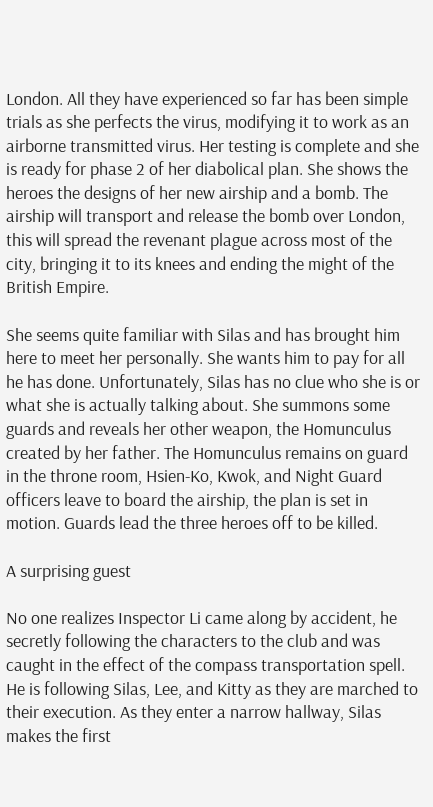London. All they have experienced so far has been simple trials as she perfects the virus, modifying it to work as an airborne transmitted virus. Her testing is complete and she is ready for phase 2 of her diabolical plan. She shows the heroes the designs of her new airship and a bomb. The airship will transport and release the bomb over London, this will spread the revenant plague across most of the city, bringing it to its knees and ending the might of the British Empire.

She seems quite familiar with Silas and has brought him here to meet her personally. She wants him to pay for all he has done. Unfortunately, Silas has no clue who she is or what she is actually talking about. She summons some guards and reveals her other weapon, the Homunculus created by her father. The Homunculus remains on guard in the throne room, Hsien-Ko, Kwok, and Night Guard officers leave to board the airship, the plan is set in motion. Guards lead the three heroes off to be killed.

A surprising guest

No one realizes Inspector Li came along by accident, he secretly following the characters to the club and was caught in the effect of the compass transportation spell. He is following Silas, Lee, and Kitty as they are marched to their execution. As they enter a narrow hallway, Silas makes the first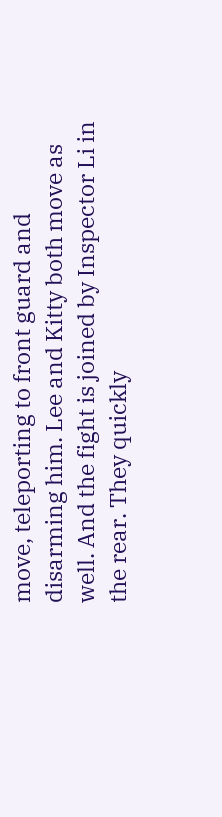move, teleporting to front guard and disarming him. Lee and Kitty both move as well. And the fight is joined by Inspector Li in the rear. They quickly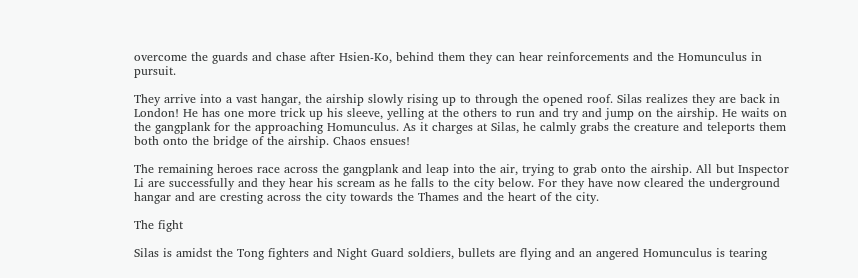overcome the guards and chase after Hsien-Ko, behind them they can hear reinforcements and the Homunculus in pursuit.

They arrive into a vast hangar, the airship slowly rising up to through the opened roof. Silas realizes they are back in London! He has one more trick up his sleeve, yelling at the others to run and try and jump on the airship. He waits on the gangplank for the approaching Homunculus. As it charges at Silas, he calmly grabs the creature and teleports them both onto the bridge of the airship. Chaos ensues!

The remaining heroes race across the gangplank and leap into the air, trying to grab onto the airship. All but Inspector Li are successfully and they hear his scream as he falls to the city below. For they have now cleared the underground hangar and are cresting across the city towards the Thames and the heart of the city.

The fight

Silas is amidst the Tong fighters and Night Guard soldiers, bullets are flying and an angered Homunculus is tearing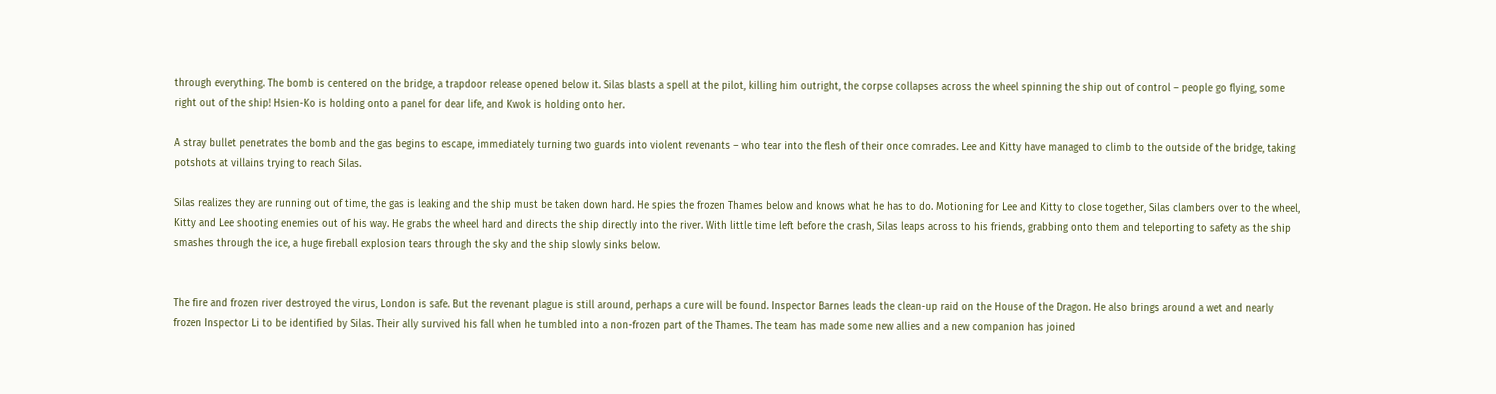through everything. The bomb is centered on the bridge, a trapdoor release opened below it. Silas blasts a spell at the pilot, killing him outright, the corpse collapses across the wheel spinning the ship out of control – people go flying, some right out of the ship! Hsien-Ko is holding onto a panel for dear life, and Kwok is holding onto her.

A stray bullet penetrates the bomb and the gas begins to escape, immediately turning two guards into violent revenants – who tear into the flesh of their once comrades. Lee and Kitty have managed to climb to the outside of the bridge, taking potshots at villains trying to reach Silas.

Silas realizes they are running out of time, the gas is leaking and the ship must be taken down hard. He spies the frozen Thames below and knows what he has to do. Motioning for Lee and Kitty to close together, Silas clambers over to the wheel, Kitty and Lee shooting enemies out of his way. He grabs the wheel hard and directs the ship directly into the river. With little time left before the crash, Silas leaps across to his friends, grabbing onto them and teleporting to safety as the ship smashes through the ice, a huge fireball explosion tears through the sky and the ship slowly sinks below.


The fire and frozen river destroyed the virus, London is safe. But the revenant plague is still around, perhaps a cure will be found. Inspector Barnes leads the clean-up raid on the House of the Dragon. He also brings around a wet and nearly frozen Inspector Li to be identified by Silas. Their ally survived his fall when he tumbled into a non-frozen part of the Thames. The team has made some new allies and a new companion has joined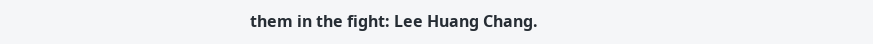them in the fight: Lee Huang Chang.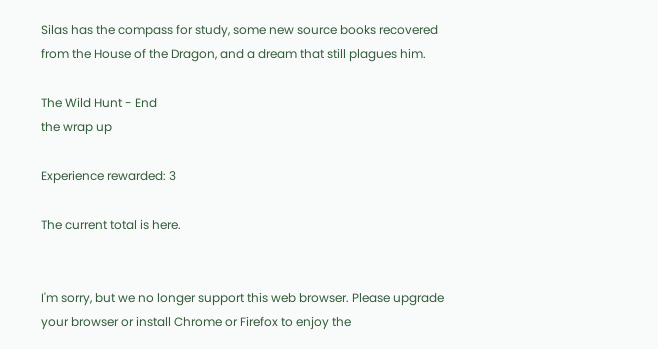Silas has the compass for study, some new source books recovered from the House of the Dragon, and a dream that still plagues him.

The Wild Hunt - End
the wrap up

Experience rewarded: 3

The current total is here.


I'm sorry, but we no longer support this web browser. Please upgrade your browser or install Chrome or Firefox to enjoy the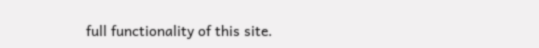full functionality of this site.